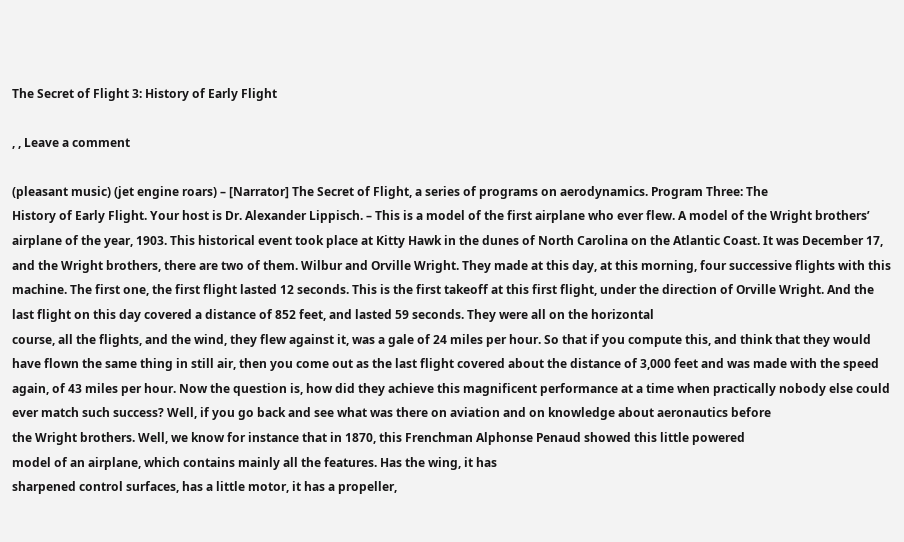The Secret of Flight 3: History of Early Flight

, , Leave a comment

(pleasant music) (jet engine roars) – [Narrator] The Secret of Flight, a series of programs on aerodynamics. Program Three: The
History of Early Flight. Your host is Dr. Alexander Lippisch. – This is a model of the first airplane who ever flew. A model of the Wright brothers’
airplane of the year, 1903. This historical event took place at Kitty Hawk in the dunes of North Carolina on the Atlantic Coast. It was December 17, and the Wright brothers, there are two of them. Wilbur and Orville Wright. They made at this day, at this morning, four successive flights with this machine. The first one, the first flight lasted 12 seconds. This is the first takeoff at this first flight, under the direction of Orville Wright. And the last flight on this day covered a distance of 852 feet, and lasted 59 seconds. They were all on the horizontal
course, all the flights, and the wind, they flew against it, was a gale of 24 miles per hour. So that if you compute this, and think that they would have flown the same thing in still air, then you come out as the last flight covered about the distance of 3,000 feet and was made with the speed
again, of 43 miles per hour. Now the question is, how did they achieve this magnificent performance at a time when practically nobody else could ever match such success? Well, if you go back and see what was there on aviation and on knowledge about aeronautics before
the Wright brothers. Well, we know for instance that in 1870, this Frenchman Alphonse Penaud showed this little powered
model of an airplane, which contains mainly all the features. Has the wing, it has
sharpened control surfaces, has a little motor, it has a propeller,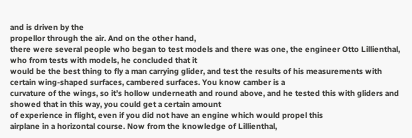and is driven by the
propellor through the air. And on the other hand,
there were several people who began to test models and there was one, the engineer Otto Lillienthal, who from tests with models, he concluded that it
would be the best thing to fly a man carrying glider, and test the results of his measurements with certain wing-shaped surfaces, cambered surfaces. You know camber is a
curvature of the wings, so it’s hollow underneath and round above, and he tested this with gliders and showed that in this way, you could get a certain amount
of experience in flight, even if you did not have an engine which would propel this
airplane in a horizontal course. Now from the knowledge of Lillienthal,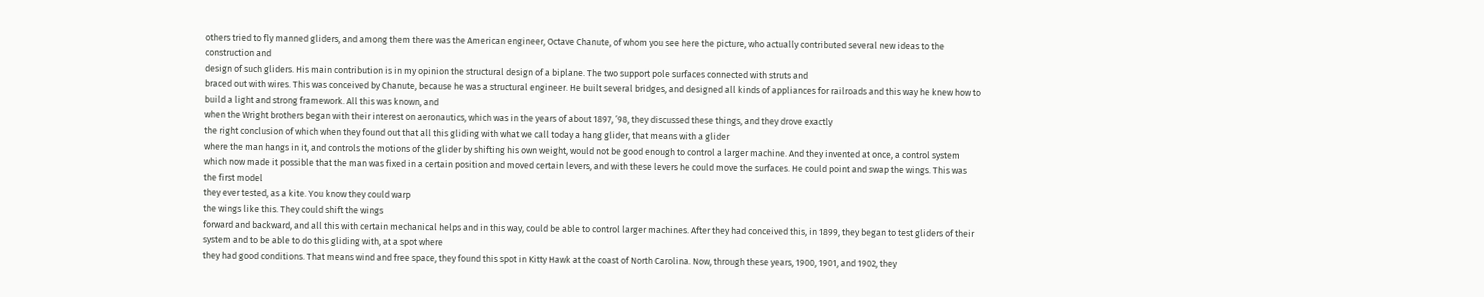others tried to fly manned gliders, and among them there was the American engineer, Octave Chanute, of whom you see here the picture, who actually contributed several new ideas to the construction and
design of such gliders. His main contribution is in my opinion the structural design of a biplane. The two support pole surfaces connected with struts and
braced out with wires. This was conceived by Chanute, because he was a structural engineer. He built several bridges, and designed all kinds of appliances for railroads and this way he knew how to build a light and strong framework. All this was known, and
when the Wright brothers began with their interest on aeronautics, which was in the years of about 1897, ’98, they discussed these things, and they drove exactly
the right conclusion of which when they found out that all this gliding with what we call today a hang glider, that means with a glider
where the man hangs in it, and controls the motions of the glider by shifting his own weight, would not be good enough to control a larger machine. And they invented at once, a control system which now made it possible that the man was fixed in a certain position and moved certain levers, and with these levers he could move the surfaces. He could point and swap the wings. This was the first model
they ever tested, as a kite. You know they could warp
the wings like this. They could shift the wings
forward and backward, and all this with certain mechanical helps and in this way, could be able to control larger machines. After they had conceived this, in 1899, they began to test gliders of their system and to be able to do this gliding with, at a spot where
they had good conditions. That means wind and free space, they found this spot in Kitty Hawk at the coast of North Carolina. Now, through these years, 1900, 1901, and 1902, they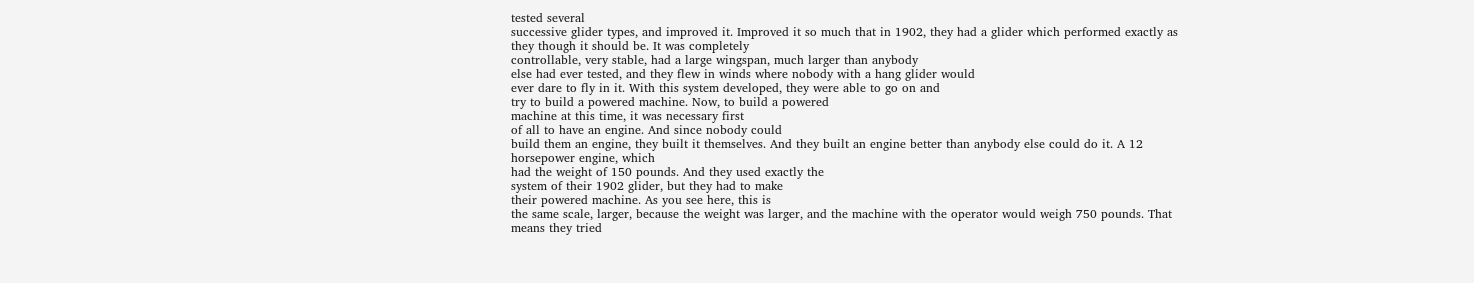tested several
successive glider types, and improved it. Improved it so much that in 1902, they had a glider which performed exactly as they though it should be. It was completely
controllable, very stable, had a large wingspan, much larger than anybody
else had ever tested, and they flew in winds where nobody with a hang glider would
ever dare to fly in it. With this system developed, they were able to go on and
try to build a powered machine. Now, to build a powered
machine at this time, it was necessary first
of all to have an engine. And since nobody could
build them an engine, they built it themselves. And they built an engine better than anybody else could do it. A 12 horsepower engine, which
had the weight of 150 pounds. And they used exactly the
system of their 1902 glider, but they had to make
their powered machine. As you see here, this is
the same scale, larger, because the weight was larger, and the machine with the operator would weigh 750 pounds. That means they tried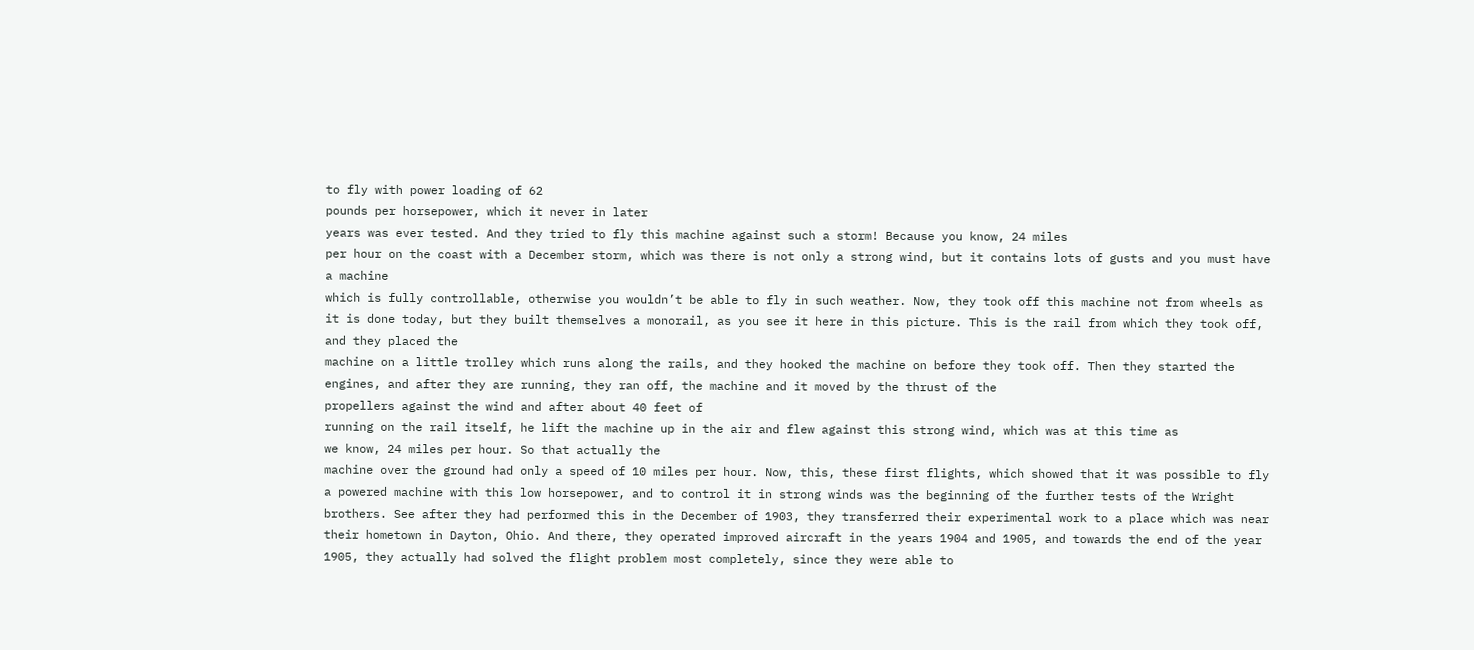to fly with power loading of 62
pounds per horsepower, which it never in later
years was ever tested. And they tried to fly this machine against such a storm! Because you know, 24 miles
per hour on the coast with a December storm, which was there is not only a strong wind, but it contains lots of gusts and you must have a machine
which is fully controllable, otherwise you wouldn’t be able to fly in such weather. Now, they took off this machine not from wheels as it is done today, but they built themselves a monorail, as you see it here in this picture. This is the rail from which they took off, and they placed the
machine on a little trolley which runs along the rails, and they hooked the machine on before they took off. Then they started the engines, and after they are running, they ran off, the machine and it moved by the thrust of the
propellers against the wind and after about 40 feet of
running on the rail itself, he lift the machine up in the air and flew against this strong wind, which was at this time as
we know, 24 miles per hour. So that actually the
machine over the ground had only a speed of 10 miles per hour. Now, this, these first flights, which showed that it was possible to fly a powered machine with this low horsepower, and to control it in strong winds was the beginning of the further tests of the Wright brothers. See after they had performed this in the December of 1903, they transferred their experimental work to a place which was near
their hometown in Dayton, Ohio. And there, they operated improved aircraft in the years 1904 and 1905, and towards the end of the year 1905, they actually had solved the flight problem most completely, since they were able to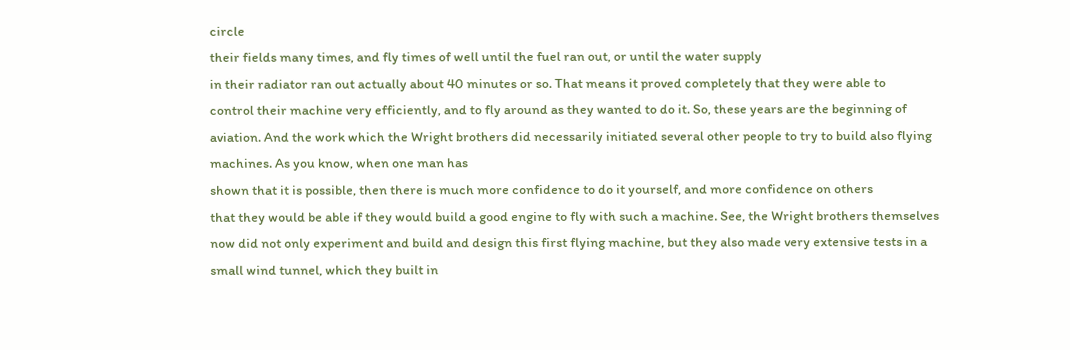circle
their fields many times, and fly times of well until the fuel ran out, or until the water supply
in their radiator ran out actually about 40 minutes or so. That means it proved completely that they were able to
control their machine very efficiently, and to fly around as they wanted to do it. So, these years are the beginning of aviation. And the work which the Wright brothers did necessarily initiated several other people to try to build also flying machines. As you know, when one man has
shown that it is possible, then there is much more confidence to do it yourself, and more confidence on others
that they would be able if they would build a good engine to fly with such a machine. See, the Wright brothers themselves now did not only experiment and build and design this first flying machine, but they also made very extensive tests in a small wind tunnel, which they built in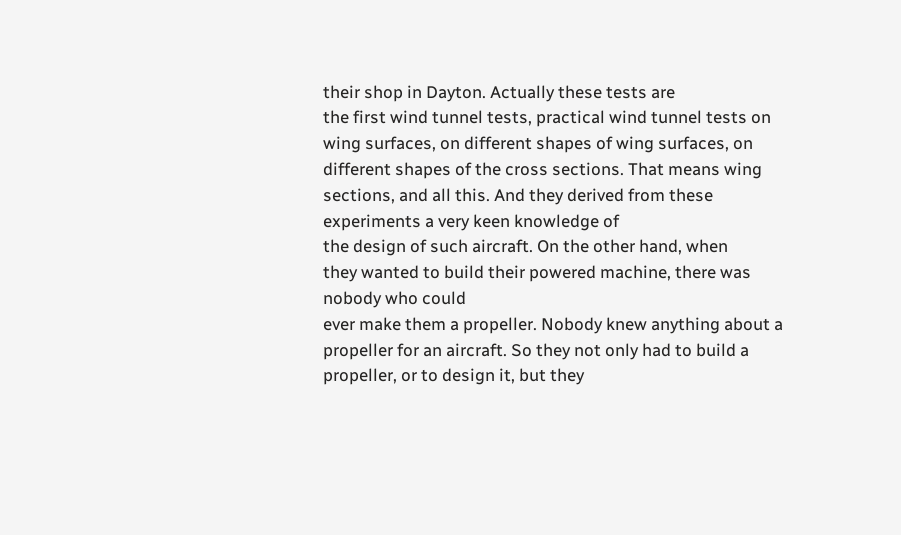their shop in Dayton. Actually these tests are
the first wind tunnel tests, practical wind tunnel tests on wing surfaces, on different shapes of wing surfaces, on different shapes of the cross sections. That means wing sections, and all this. And they derived from these experiments a very keen knowledge of
the design of such aircraft. On the other hand, when
they wanted to build their powered machine, there was nobody who could
ever make them a propeller. Nobody knew anything about a propeller for an aircraft. So they not only had to build a propeller, or to design it, but they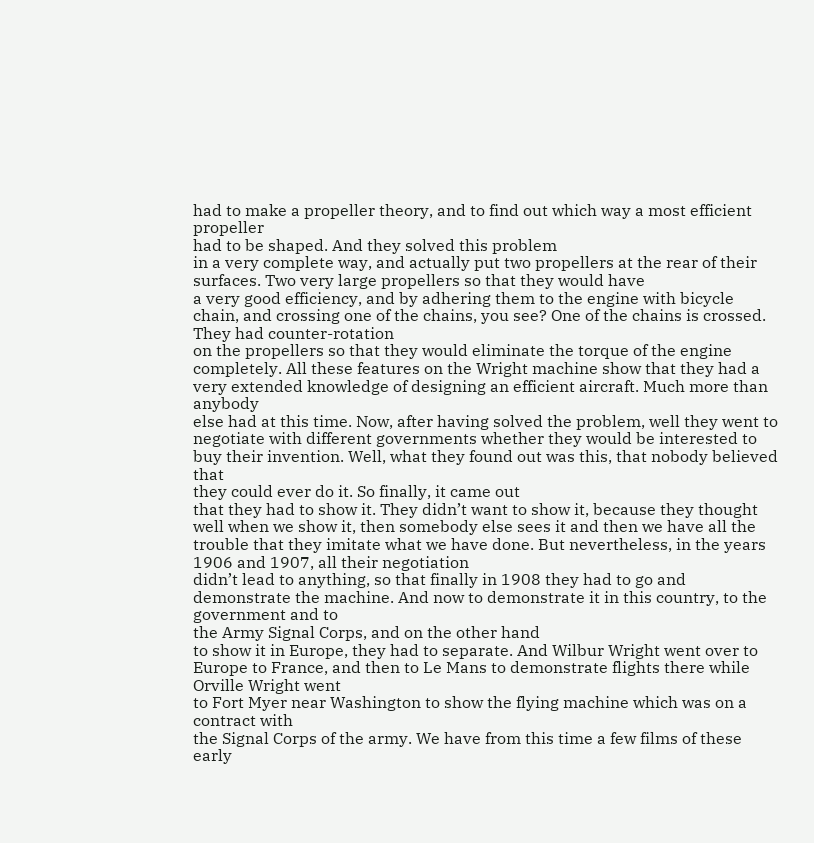had to make a propeller theory, and to find out which way a most efficient propeller
had to be shaped. And they solved this problem
in a very complete way, and actually put two propellers at the rear of their surfaces. Two very large propellers so that they would have
a very good efficiency, and by adhering them to the engine with bicycle chain, and crossing one of the chains, you see? One of the chains is crossed. They had counter-rotation
on the propellers so that they would eliminate the torque of the engine completely. All these features on the Wright machine show that they had a
very extended knowledge of designing an efficient aircraft. Much more than anybody
else had at this time. Now, after having solved the problem, well they went to negotiate with different governments whether they would be interested to buy their invention. Well, what they found out was this, that nobody believed that
they could ever do it. So finally, it came out
that they had to show it. They didn’t want to show it, because they thought well when we show it, then somebody else sees it and then we have all the trouble that they imitate what we have done. But nevertheless, in the years 1906 and 1907, all their negotiation
didn’t lead to anything, so that finally in 1908 they had to go and demonstrate the machine. And now to demonstrate it in this country, to the government and to
the Army Signal Corps, and on the other hand
to show it in Europe, they had to separate. And Wilbur Wright went over to Europe to France, and then to Le Mans to demonstrate flights there while Orville Wright went
to Fort Myer near Washington to show the flying machine which was on a contract with
the Signal Corps of the army. We have from this time a few films of these early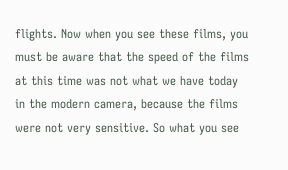flights. Now when you see these films, you must be aware that the speed of the films at this time was not what we have today
in the modern camera, because the films were not very sensitive. So what you see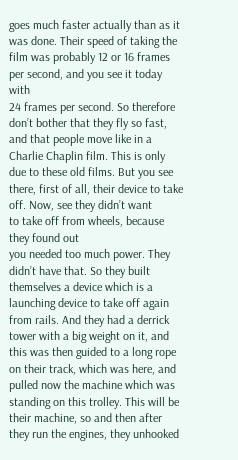goes much faster actually than as it was done. Their speed of taking the film was probably 12 or 16 frames per second, and you see it today with
24 frames per second. So therefore don’t bother that they fly so fast, and that people move like in a Charlie Chaplin film. This is only due to these old films. But you see there, first of all, their device to take off. Now, see they didn’t want
to take off from wheels, because they found out
you needed too much power. They didn’t have that. So they built themselves a device which is a launching device to take off again from rails. And they had a derrick tower with a big weight on it, and this was then guided to a long rope on their track, which was here, and pulled now the machine which was standing on this trolley. This will be their machine, so and then after they run the engines, they unhooked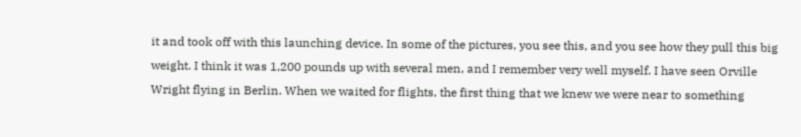it and took off with this launching device. In some of the pictures, you see this, and you see how they pull this big weight. I think it was 1,200 pounds up with several men, and I remember very well myself. I have seen Orville
Wright flying in Berlin. When we waited for flights, the first thing that we knew we were near to something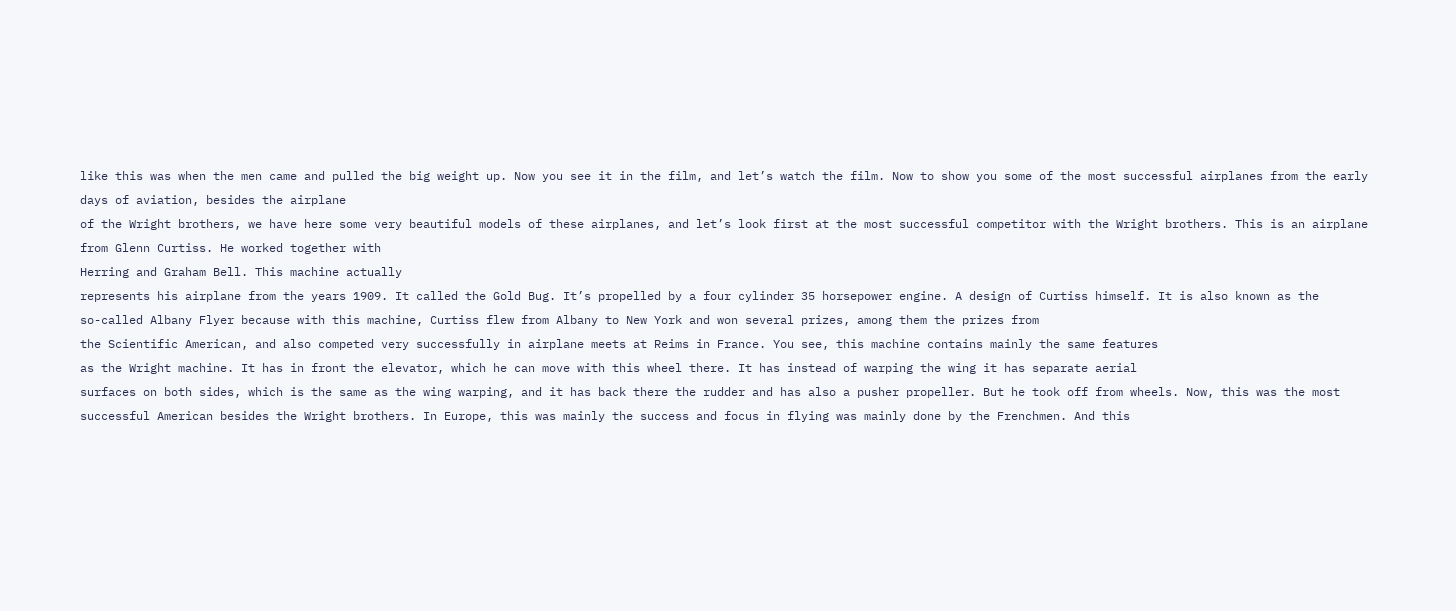like this was when the men came and pulled the big weight up. Now you see it in the film, and let’s watch the film. Now to show you some of the most successful airplanes from the early days of aviation, besides the airplane
of the Wright brothers, we have here some very beautiful models of these airplanes, and let’s look first at the most successful competitor with the Wright brothers. This is an airplane from Glenn Curtiss. He worked together with
Herring and Graham Bell. This machine actually
represents his airplane from the years 1909. It called the Gold Bug. It’s propelled by a four cylinder 35 horsepower engine. A design of Curtiss himself. It is also known as the
so-called Albany Flyer because with this machine, Curtiss flew from Albany to New York and won several prizes, among them the prizes from
the Scientific American, and also competed very successfully in airplane meets at Reims in France. You see, this machine contains mainly the same features
as the Wright machine. It has in front the elevator, which he can move with this wheel there. It has instead of warping the wing it has separate aerial
surfaces on both sides, which is the same as the wing warping, and it has back there the rudder and has also a pusher propeller. But he took off from wheels. Now, this was the most successful American besides the Wright brothers. In Europe, this was mainly the success and focus in flying was mainly done by the Frenchmen. And this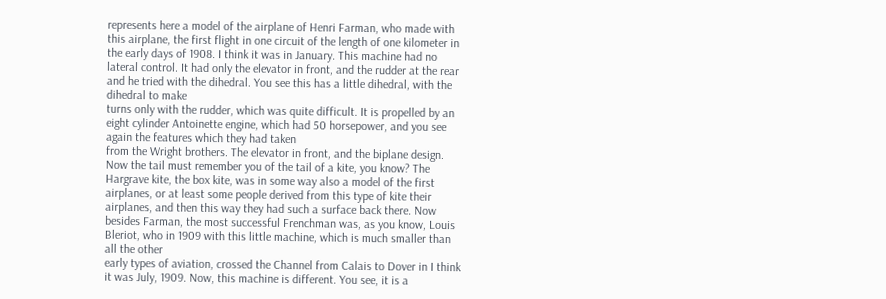represents here a model of the airplane of Henri Farman, who made with this airplane, the first flight in one circuit of the length of one kilometer in the early days of 1908. I think it was in January. This machine had no lateral control. It had only the elevator in front, and the rudder at the rear and he tried with the dihedral. You see this has a little dihedral, with the dihedral to make
turns only with the rudder, which was quite difficult. It is propelled by an eight cylinder Antoinette engine, which had 50 horsepower, and you see again the features which they had taken
from the Wright brothers. The elevator in front, and the biplane design. Now the tail must remember you of the tail of a kite, you know? The Hargrave kite, the box kite, was in some way also a model of the first airplanes, or at least some people derived from this type of kite their airplanes, and then this way they had such a surface back there. Now besides Farman, the most successful Frenchman was, as you know, Louis Bleriot, who in 1909 with this little machine, which is much smaller than all the other
early types of aviation, crossed the Channel from Calais to Dover in I think it was July, 1909. Now, this machine is different. You see, it is a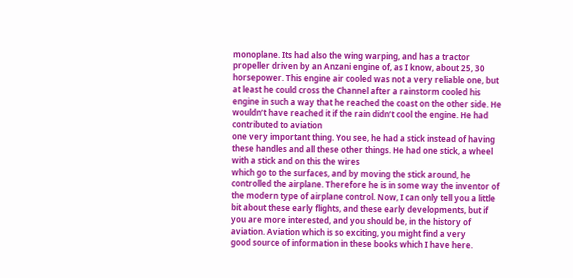monoplane. Its had also the wing warping, and has a tractor propeller driven by an Anzani engine of, as I know, about 25, 30 horsepower. This engine air cooled was not a very reliable one, but at least he could cross the Channel after a rainstorm cooled his engine in such a way that he reached the coast on the other side. He wouldn’t have reached it if the rain didn’t cool the engine. He had contributed to aviation
one very important thing. You see, he had a stick instead of having these handles and all these other things. He had one stick, a wheel with a stick and on this the wires
which go to the surfaces, and by moving the stick around, he controlled the airplane. Therefore he is in some way the inventor of the modern type of airplane control. Now, I can only tell you a little bit about these early flights, and these early developments, but if you are more interested, and you should be, in the history of aviation. Aviation which is so exciting, you might find a very
good source of information in these books which I have here.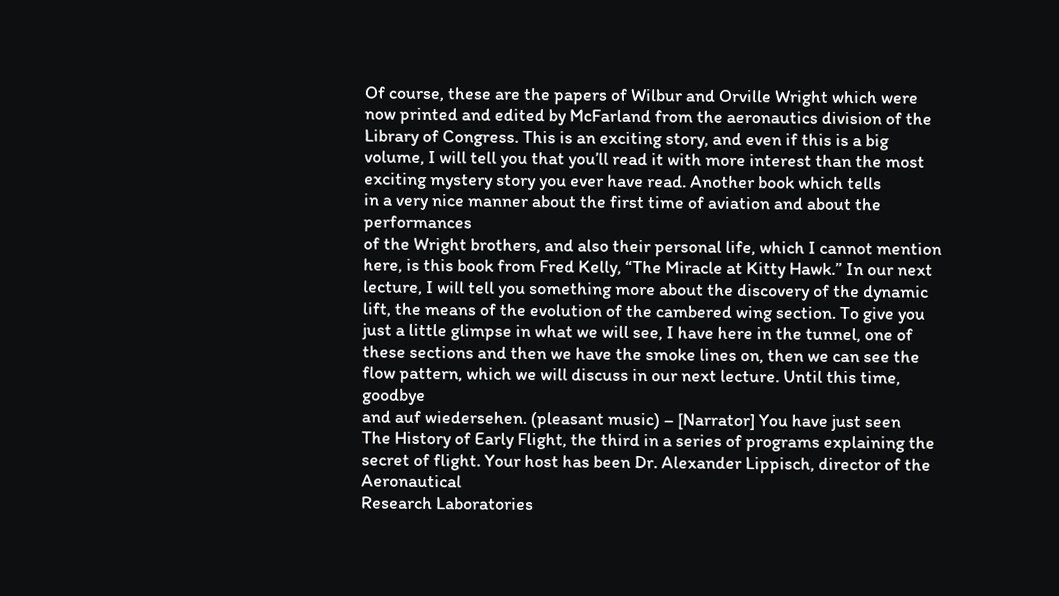Of course, these are the papers of Wilbur and Orville Wright which were now printed and edited by McFarland from the aeronautics division of the Library of Congress. This is an exciting story, and even if this is a big volume, I will tell you that you’ll read it with more interest than the most exciting mystery story you ever have read. Another book which tells
in a very nice manner about the first time of aviation and about the performances
of the Wright brothers, and also their personal life, which I cannot mention here, is this book from Fred Kelly, “The Miracle at Kitty Hawk.” In our next lecture, I will tell you something more about the discovery of the dynamic lift, the means of the evolution of the cambered wing section. To give you just a little glimpse in what we will see, I have here in the tunnel, one of these sections and then we have the smoke lines on, then we can see the flow pattern, which we will discuss in our next lecture. Until this time, goodbye
and auf wiedersehen. (pleasant music) – [Narrator] You have just seen
The History of Early Flight, the third in a series of programs explaining the secret of flight. Your host has been Dr. Alexander Lippisch, director of the Aeronautical
Research Laboratories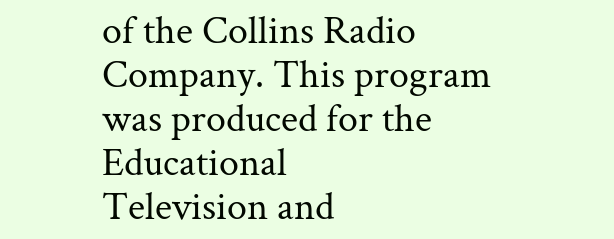of the Collins Radio Company. This program was produced for the Educational
Television and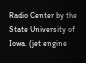Radio Center by the State University of Iowa. (jet engine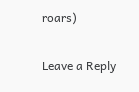roars)


Leave a Reply